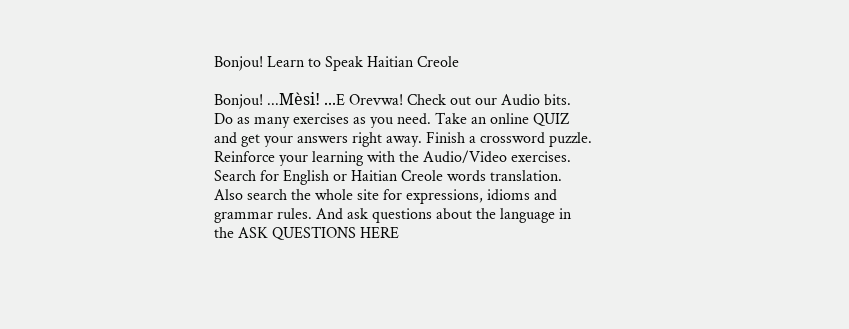Bonjou! Learn to Speak Haitian Creole

Bonjou! ...Mèsi! ...E Orevwa! Check out our Audio bits. Do as many exercises as you need. Take an online QUIZ and get your answers right away. Finish a crossword puzzle. Reinforce your learning with the Audio/Video exercises. Search for English or Haitian Creole words translation. Also search the whole site for expressions, idioms and grammar rules. And ask questions about the language in the ASK QUESTIONS HERE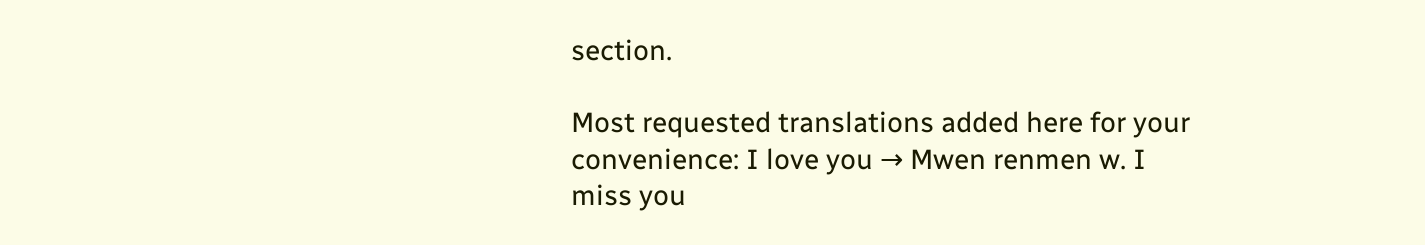section.

Most requested translations added here for your convenience: I love you → Mwen renmen w. I miss you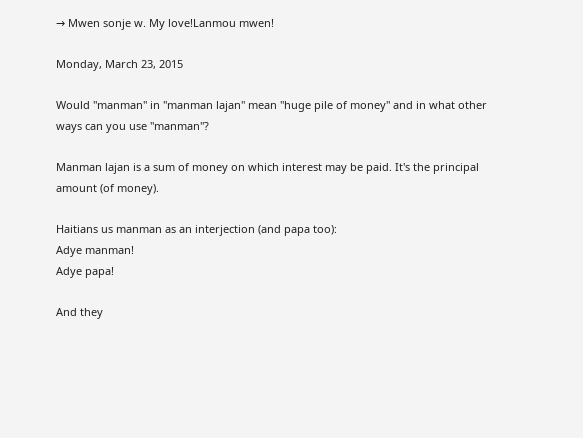→ Mwen sonje w. My love!Lanmou mwen!

Monday, March 23, 2015

Would "manman" in "manman lajan" mean "huge pile of money" and in what other ways can you use "manman"?

Manman lajan is a sum of money on which interest may be paid. It's the principal amount (of money).

Haitians us manman as an interjection (and papa too):
Adye manman!
Adye papa!

And they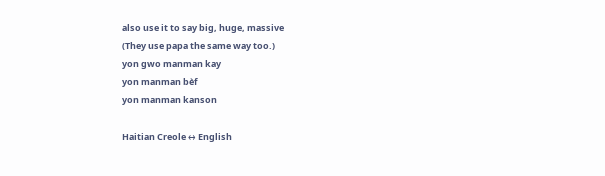also use it to say big, huge, massive
(They use papa the same way too.)
yon gwo manman kay
yon manman bèf
yon manman kanson

Haitian Creole ↔ English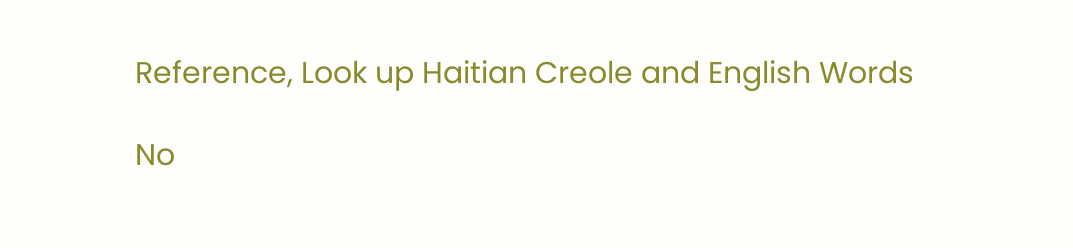Reference, Look up Haitian Creole and English Words

No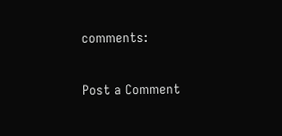comments:

Post a Comment